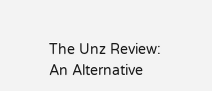The Unz Review: An Alternative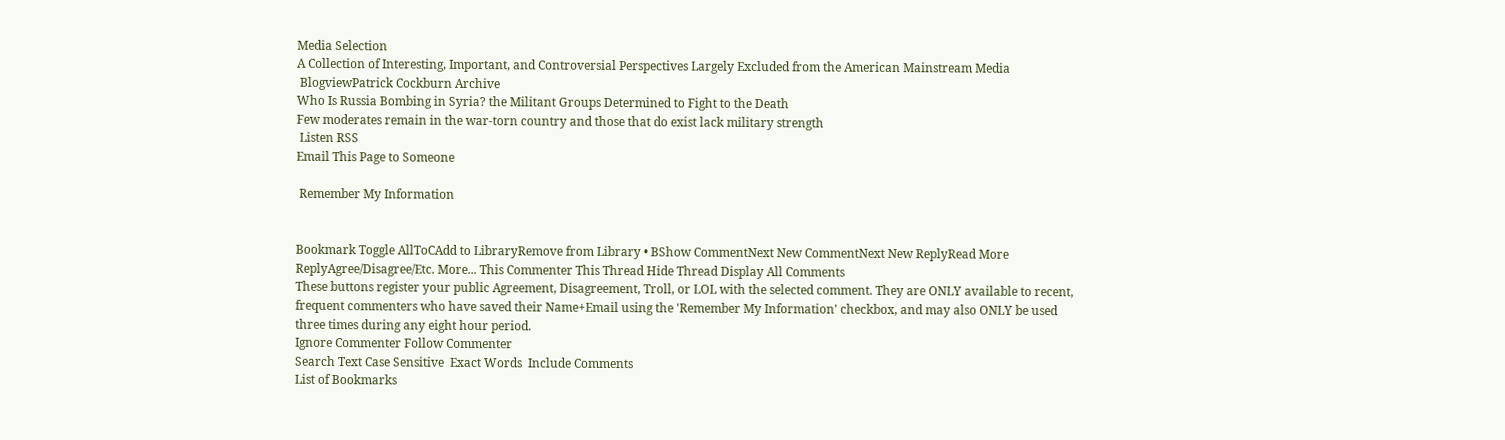Media Selection
A Collection of Interesting, Important, and Controversial Perspectives Largely Excluded from the American Mainstream Media
 BlogviewPatrick Cockburn Archive
Who Is Russia Bombing in Syria? the Militant Groups Determined to Fight to the Death
Few moderates remain in the war-torn country and those that do exist lack military strength
 Listen RSS
Email This Page to Someone

 Remember My Information


Bookmark Toggle AllToCAdd to LibraryRemove from Library • BShow CommentNext New CommentNext New ReplyRead More
ReplyAgree/Disagree/Etc. More... This Commenter This Thread Hide Thread Display All Comments
These buttons register your public Agreement, Disagreement, Troll, or LOL with the selected comment. They are ONLY available to recent, frequent commenters who have saved their Name+Email using the 'Remember My Information' checkbox, and may also ONLY be used three times during any eight hour period.
Ignore Commenter Follow Commenter
Search Text Case Sensitive  Exact Words  Include Comments
List of Bookmarks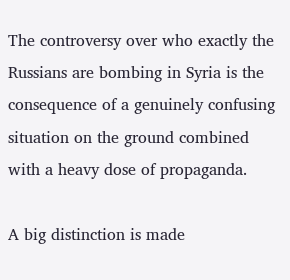The controversy over who exactly the Russians are bombing in Syria is the consequence of a genuinely confusing situation on the ground combined with a heavy dose of propaganda.

A big distinction is made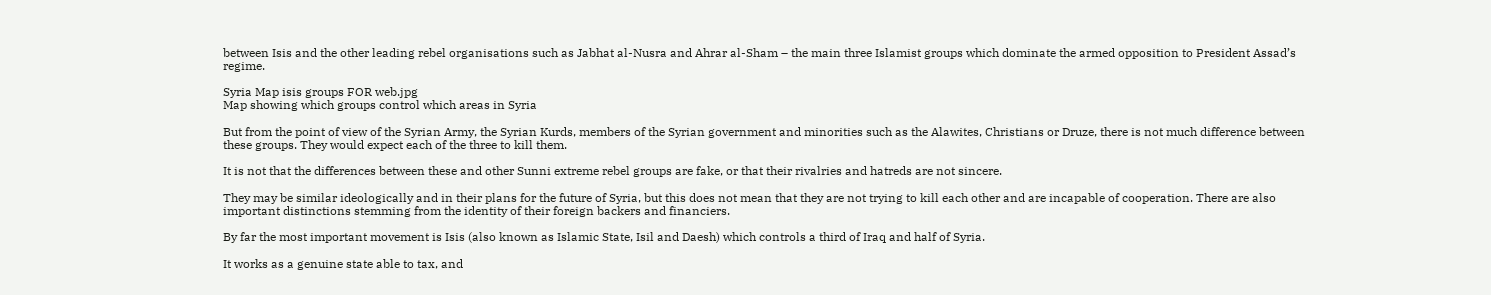between Isis and the other leading rebel organisations such as Jabhat al-Nusra and Ahrar al-Sham – the main three Islamist groups which dominate the armed opposition to President Assad’s regime.

Syria Map isis groups FOR web.jpg
Map showing which groups control which areas in Syria

But from the point of view of the Syrian Army, the Syrian Kurds, members of the Syrian government and minorities such as the Alawites, Christians or Druze, there is not much difference between these groups. They would expect each of the three to kill them.

It is not that the differences between these and other Sunni extreme rebel groups are fake, or that their rivalries and hatreds are not sincere.

They may be similar ideologically and in their plans for the future of Syria, but this does not mean that they are not trying to kill each other and are incapable of cooperation. There are also important distinctions stemming from the identity of their foreign backers and financiers.

By far the most important movement is Isis (also known as Islamic State, Isil and Daesh) which controls a third of Iraq and half of Syria.

It works as a genuine state able to tax, and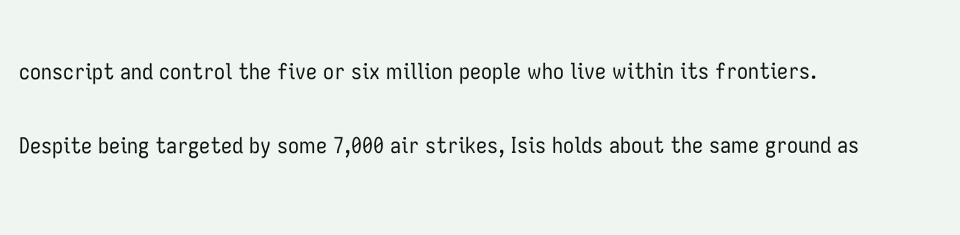conscript and control the five or six million people who live within its frontiers.

Despite being targeted by some 7,000 air strikes, Isis holds about the same ground as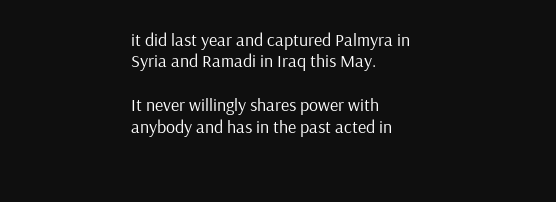it did last year and captured Palmyra in Syria and Ramadi in Iraq this May.

It never willingly shares power with anybody and has in the past acted in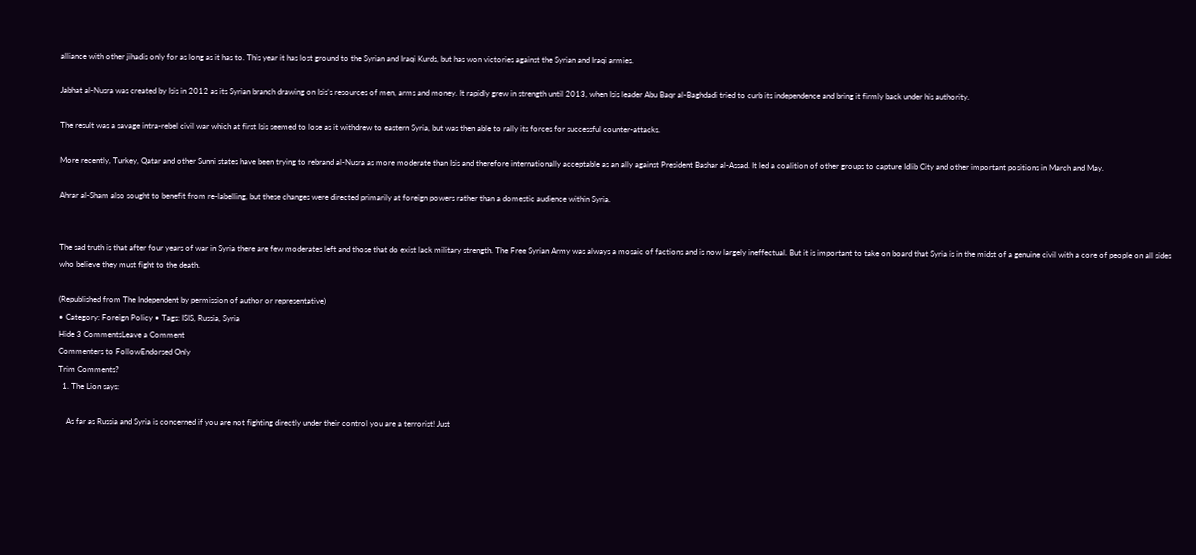alliance with other jihadis only for as long as it has to. This year it has lost ground to the Syrian and Iraqi Kurds, but has won victories against the Syrian and Iraqi armies.

Jabhat al-Nusra was created by Isis in 2012 as its Syrian branch drawing on Isis’s resources of men, arms and money. It rapidly grew in strength until 2013, when Isis leader Abu Baqr al-Baghdadi tried to curb its independence and bring it firmly back under his authority.

The result was a savage intra-rebel civil war which at first Isis seemed to lose as it withdrew to eastern Syria, but was then able to rally its forces for successful counter-attacks.

More recently, Turkey, Qatar and other Sunni states have been trying to rebrand al-Nusra as more moderate than Isis and therefore internationally acceptable as an ally against President Bashar al-Assad. It led a coalition of other groups to capture Idlib City and other important positions in March and May.

Ahrar al-Sham also sought to benefit from re-labelling, but these changes were directed primarily at foreign powers rather than a domestic audience within Syria.


The sad truth is that after four years of war in Syria there are few moderates left and those that do exist lack military strength. The Free Syrian Army was always a mosaic of factions and is now largely ineffectual. But it is important to take on board that Syria is in the midst of a genuine civil with a core of people on all sides who believe they must fight to the death.

(Republished from The Independent by permission of author or representative)
• Category: Foreign Policy • Tags: ISIS, Russia, Syria
Hide 3 CommentsLeave a Comment
Commenters to FollowEndorsed Only
Trim Comments?
  1. The Lion says:

    As far as Russia and Syria is concerned if you are not fighting directly under their control you are a terrorist! Just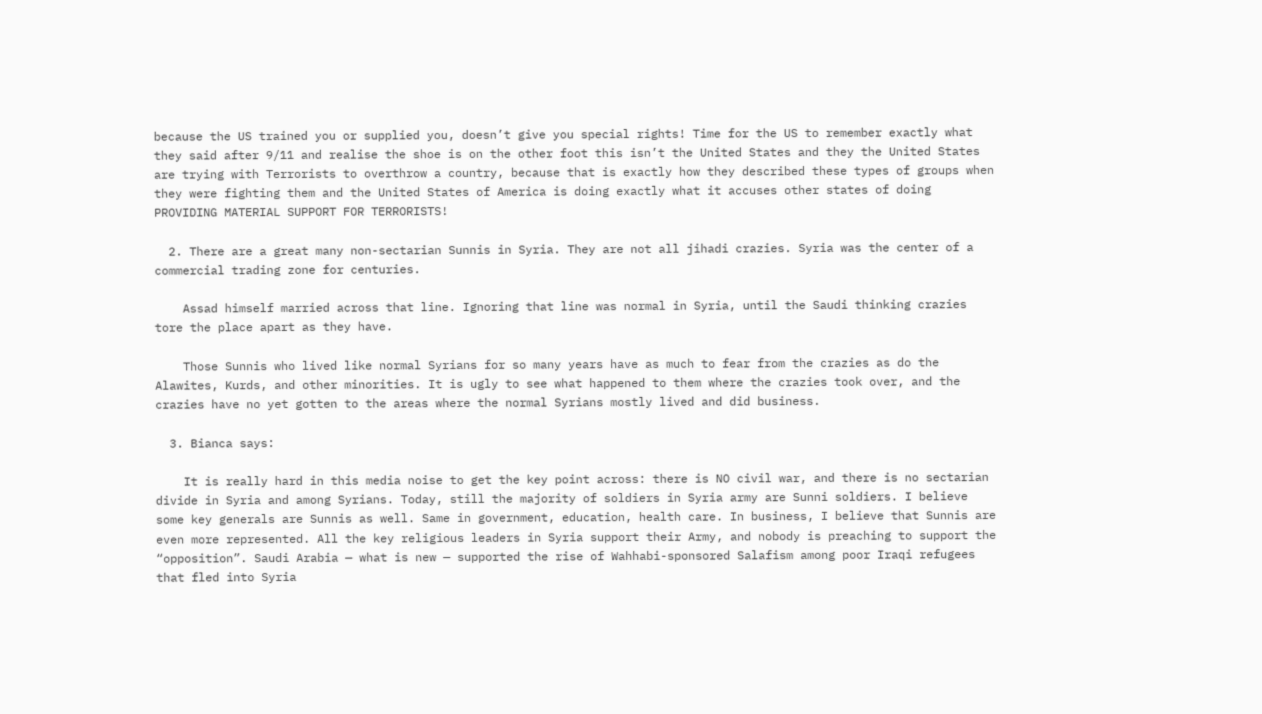because the US trained you or supplied you, doesn’t give you special rights! Time for the US to remember exactly what they said after 9/11 and realise the shoe is on the other foot this isn’t the United States and they the United States are trying with Terrorists to overthrow a country, because that is exactly how they described these types of groups when they were fighting them and the United States of America is doing exactly what it accuses other states of doing PROVIDING MATERIAL SUPPORT FOR TERRORISTS!

  2. There are a great many non-sectarian Sunnis in Syria. They are not all jihadi crazies. Syria was the center of a commercial trading zone for centuries.

    Assad himself married across that line. Ignoring that line was normal in Syria, until the Saudi thinking crazies tore the place apart as they have.

    Those Sunnis who lived like normal Syrians for so many years have as much to fear from the crazies as do the Alawites, Kurds, and other minorities. It is ugly to see what happened to them where the crazies took over, and the crazies have no yet gotten to the areas where the normal Syrians mostly lived and did business.

  3. Bianca says:

    It is really hard in this media noise to get the key point across: there is NO civil war, and there is no sectarian divide in Syria and among Syrians. Today, still the majority of soldiers in Syria army are Sunni soldiers. I believe some key generals are Sunnis as well. Same in government, education, health care. In business, I believe that Sunnis are even more represented. All the key religious leaders in Syria support their Army, and nobody is preaching to support the “opposition”. Saudi Arabia — what is new — supported the rise of Wahhabi-sponsored Salafism among poor Iraqi refugees that fled into Syria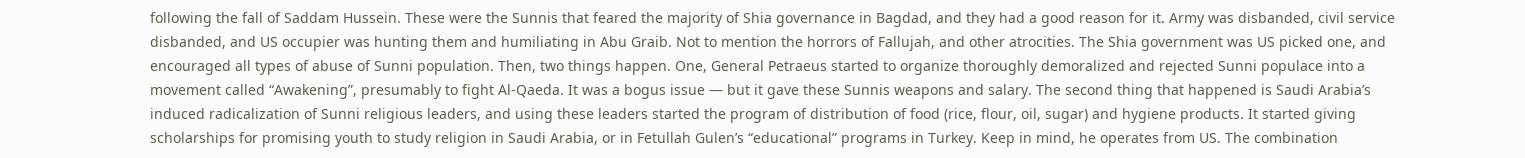following the fall of Saddam Hussein. These were the Sunnis that feared the majority of Shia governance in Bagdad, and they had a good reason for it. Army was disbanded, civil service disbanded, and US occupier was hunting them and humiliating in Abu Graib. Not to mention the horrors of Fallujah, and other atrocities. The Shia government was US picked one, and encouraged all types of abuse of Sunni population. Then, two things happen. One, General Petraeus started to organize thoroughly demoralized and rejected Sunni populace into a movement called “Awakening”, presumably to fight Al-Qaeda. It was a bogus issue — but it gave these Sunnis weapons and salary. The second thing that happened is Saudi Arabia’s induced radicalization of Sunni religious leaders, and using these leaders started the program of distribution of food (rice, flour, oil, sugar) and hygiene products. It started giving scholarships for promising youth to study religion in Saudi Arabia, or in Fetullah Gulen’s “educational” programs in Turkey. Keep in mind, he operates from US. The combination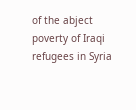of the abject poverty of Iraqi refugees in Syria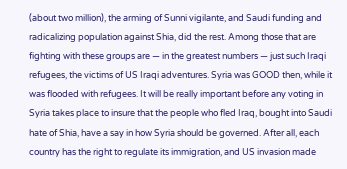(about two million), the arming of Sunni vigilante, and Saudi funding and radicalizing population against Shia, did the rest. Among those that are fighting with these groups are — in the greatest numbers — just such Iraqi refugees, the victims of US Iraqi adventures. Syria was GOOD then, while it was flooded with refugees. It will be really important before any voting in Syria takes place to insure that the people who fled Iraq, bought into Saudi hate of Shia, have a say in how Syria should be governed. After all, each country has the right to regulate its immigration, and US invasion made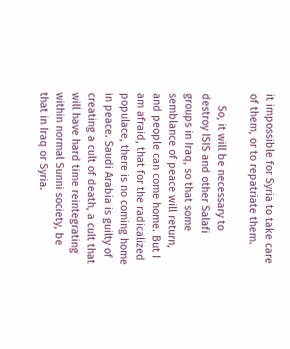it impossible for Syria to take care of them, or to repatriate them.

    So, it will be necessary to destroy ISIS and other Salafi groups in Iraq, so that some semblance of peace will return, and people can come home. But I am afraid, that for the radicalized populace, there is no coming home in peace. Saudi Arabia is guilty of creating a cult of death, a cult that will have hard time reintegrating within normal Sunni society, be that in Iraq or Syria.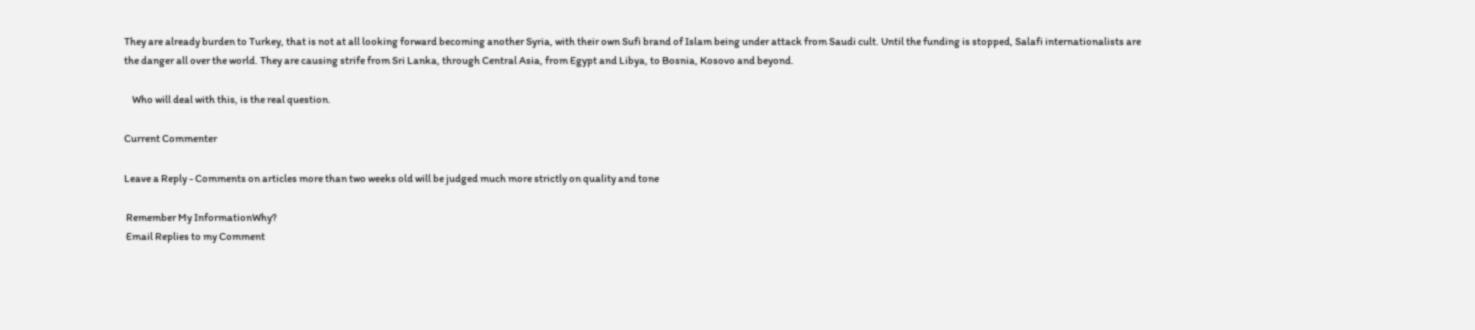They are already burden to Turkey, that is not at all looking forward becoming another Syria, with their own Sufi brand of Islam being under attack from Saudi cult. Until the funding is stopped, Salafi internationalists are the danger all over the world. They are causing strife from Sri Lanka, through Central Asia, from Egypt and Libya, to Bosnia, Kosovo and beyond.

    Who will deal with this, is the real question.

Current Commenter

Leave a Reply - Comments on articles more than two weeks old will be judged much more strictly on quality and tone

 Remember My InformationWhy?
 Email Replies to my Comment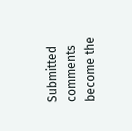Submitted comments become the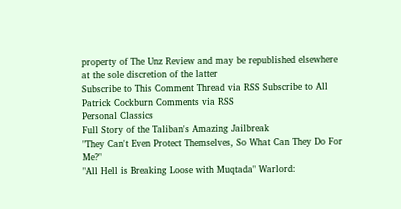property of The Unz Review and may be republished elsewhere at the sole discretion of the latter
Subscribe to This Comment Thread via RSS Subscribe to All Patrick Cockburn Comments via RSS
Personal Classics
Full Story of the Taliban's Amazing Jailbreak
"They Can't Even Protect Themselves, So What Can They Do For Me?"
"All Hell is Breaking Loose with Muqtada" Warlord: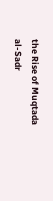the Rise of Muqtada al-Sadr